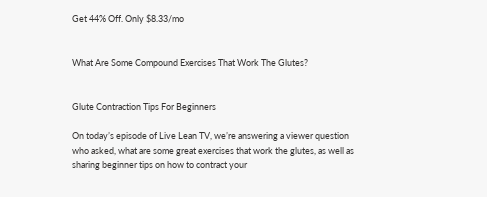Get 44% Off. Only $8.33/mo


What Are Some Compound Exercises That Work The Glutes?


Glute Contraction Tips For Beginners

On today’s episode of Live Lean TV, we’re answering a viewer question who asked, what are some great exercises that work the glutes, as well as sharing beginner tips on how to contract your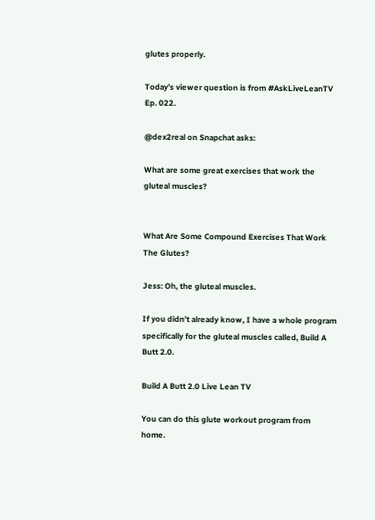glutes properly.

Today’s viewer question is from #AskLiveLeanTV Ep. 022.

@dex2real on Snapchat asks:

What are some great exercises that work the gluteal muscles?


What Are Some Compound Exercises That Work The Glutes?

Jess: Oh, the gluteal muscles.

If you didn’t already know, I have a whole program specifically for the gluteal muscles called, Build A Butt 2.0.

Build A Butt 2.0 Live Lean TV

You can do this glute workout program from home.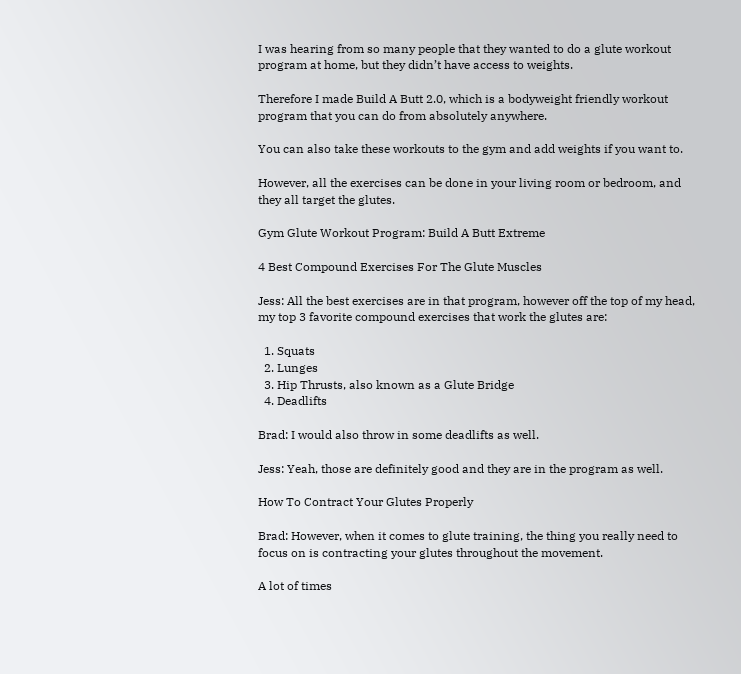I was hearing from so many people that they wanted to do a glute workout program at home, but they didn’t have access to weights.

Therefore I made Build A Butt 2.0, which is a bodyweight friendly workout program that you can do from absolutely anywhere.

You can also take these workouts to the gym and add weights if you want to.

However, all the exercises can be done in your living room or bedroom, and they all target the glutes.

Gym Glute Workout Program: Build A Butt Extreme

4 Best Compound Exercises For The Glute Muscles

Jess: All the best exercises are in that program, however off the top of my head, my top 3 favorite compound exercises that work the glutes are:

  1. Squats
  2. Lunges
  3. Hip Thrusts, also known as a Glute Bridge
  4. Deadlifts

Brad: I would also throw in some deadlifts as well.

Jess: Yeah, those are definitely good and they are in the program as well.

How To Contract Your Glutes Properly

Brad: However, when it comes to glute training, the thing you really need to focus on is contracting your glutes throughout the movement.

A lot of times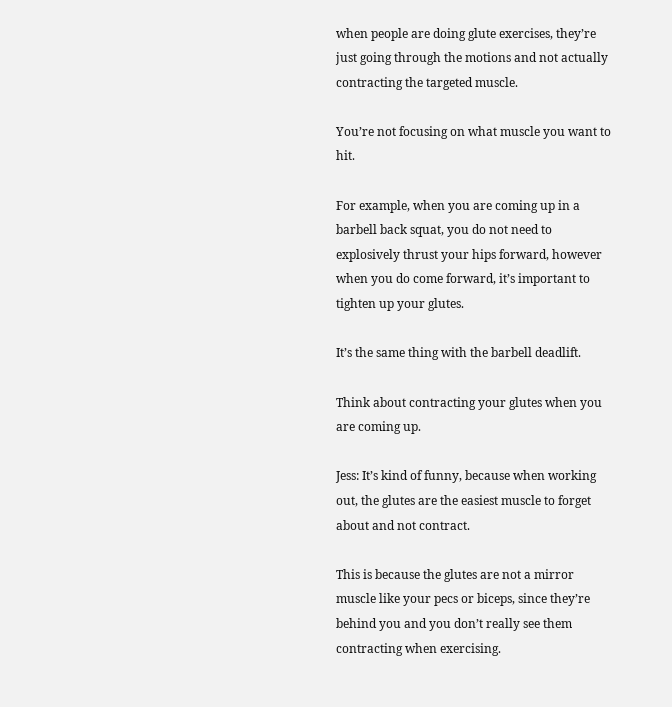when people are doing glute exercises, they’re just going through the motions and not actually contracting the targeted muscle.

You’re not focusing on what muscle you want to hit.

For example, when you are coming up in a barbell back squat, you do not need to explosively thrust your hips forward, however when you do come forward, it’s important to tighten up your glutes.

It’s the same thing with the barbell deadlift.

Think about contracting your glutes when you are coming up.

Jess: It’s kind of funny, because when working out, the glutes are the easiest muscle to forget about and not contract.

This is because the glutes are not a mirror muscle like your pecs or biceps, since they’re behind you and you don’t really see them contracting when exercising.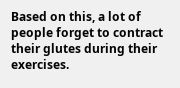Based on this, a lot of people forget to contract their glutes during their exercises.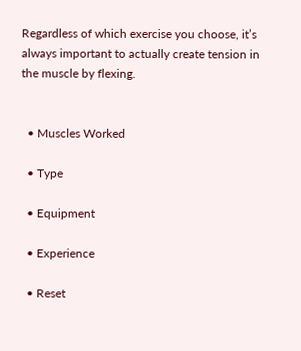Regardless of which exercise you choose, it’s always important to actually create tension in the muscle by flexing.


  • Muscles Worked

  • Type

  • Equipment

  • Experience

  • Reset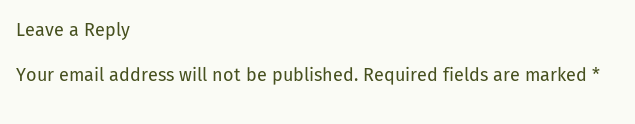Leave a Reply

Your email address will not be published. Required fields are marked *